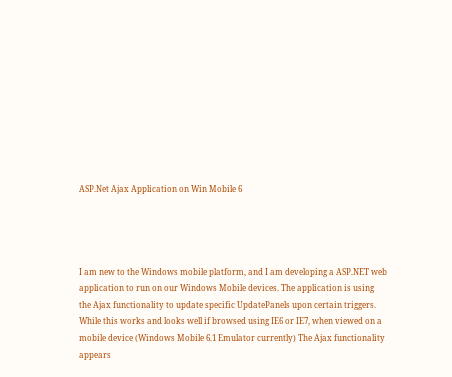ASP.Net Ajax Application on Win Mobile 6




I am new to the Windows mobile platform, and I am developing a ASP.NET web
application to run on our Windows Mobile devices. The application is using
the Ajax functionality to update specific UpdatePanels upon certain triggers.
While this works and looks well if browsed using IE6 or IE7, when viewed on a
mobile device (Windows Mobile 6.1 Emulator currently) The Ajax functionality
appears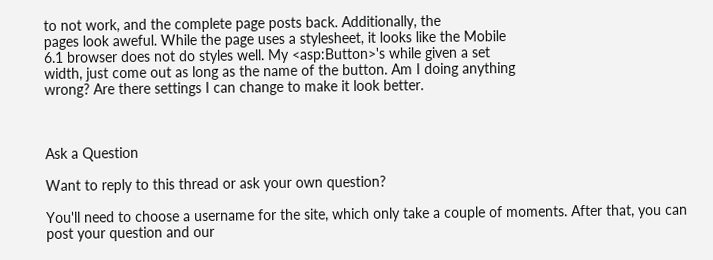to not work, and the complete page posts back. Additionally, the
pages look aweful. While the page uses a stylesheet, it looks like the Mobile
6.1 browser does not do styles well. My <asp:Button>'s while given a set
width, just come out as long as the name of the button. Am I doing anything
wrong? Are there settings I can change to make it look better.



Ask a Question

Want to reply to this thread or ask your own question?

You'll need to choose a username for the site, which only take a couple of moments. After that, you can post your question and our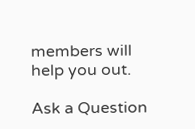members will help you out.

Ask a Question